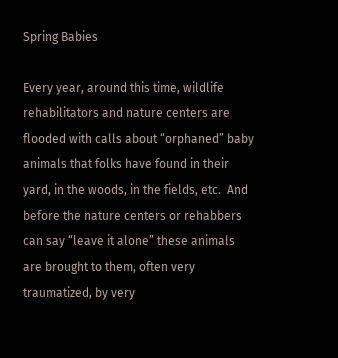Spring Babies

Every year, around this time, wildlife rehabilitators and nature centers are flooded with calls about “orphaned” baby animals that folks have found in their yard, in the woods, in the fields, etc.  And before the nature centers or rehabbers can say “leave it alone” these animals are brought to them, often very traumatized, by very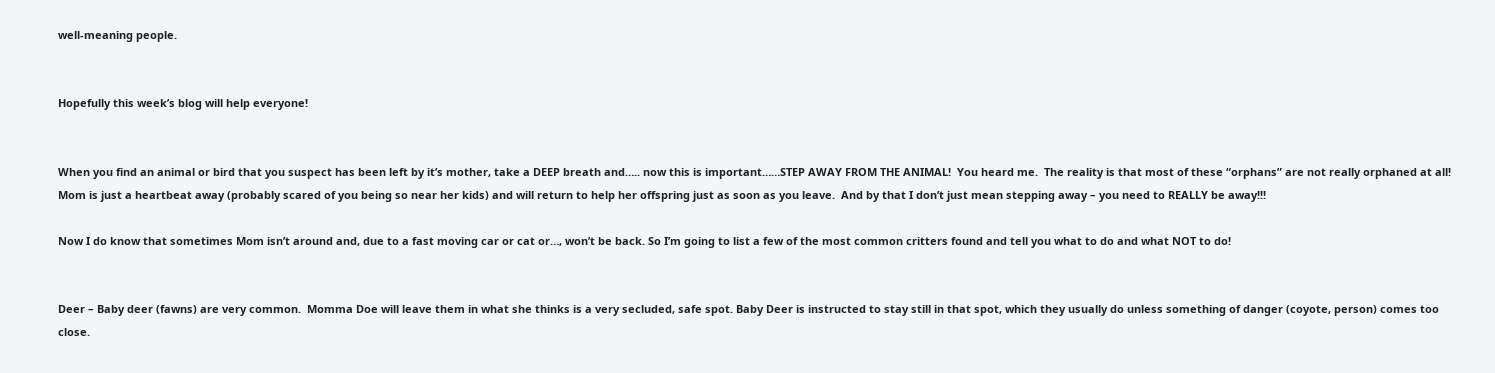well-meaning people.


Hopefully this week’s blog will help everyone!


When you find an animal or bird that you suspect has been left by it’s mother, take a DEEP breath and….. now this is important……STEP AWAY FROM THE ANIMAL!  You heard me.  The reality is that most of these “orphans” are not really orphaned at all!  Mom is just a heartbeat away (probably scared of you being so near her kids) and will return to help her offspring just as soon as you leave.  And by that I don’t just mean stepping away – you need to REALLY be away!!!

Now I do know that sometimes Mom isn’t around and, due to a fast moving car or cat or…, won’t be back. So I’m going to list a few of the most common critters found and tell you what to do and what NOT to do!


Deer – Baby deer (fawns) are very common.  Momma Doe will leave them in what she thinks is a very secluded, safe spot. Baby Deer is instructed to stay still in that spot, which they usually do unless something of danger (coyote, person) comes too close.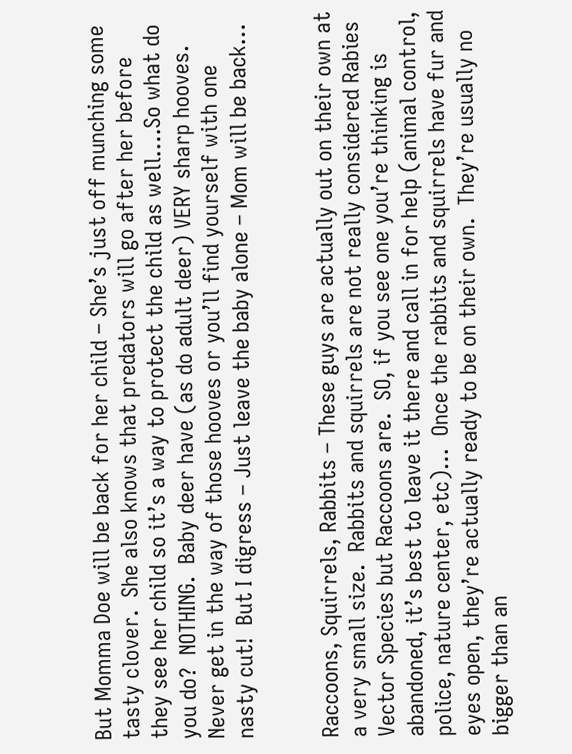But Momma Doe will be back for her child – She’s just off munching some tasty clover.  She also knows that predators will go after her before they see her child so it’s a way to protect the child as well….So what do you do?  NOTHING.  Baby deer have (as do adult deer) VERY sharp hooves.  Never get in the way of those hooves or you’ll find yourself with one nasty cut!  But I digress – Just leave the baby alone – Mom will be back…


Raccoons, Squirrels, Rabbits – These guys are actually out on their own at a very small size.  Rabbits and squirrels are not really considered Rabies Vector Species but Raccoons are.  SO, if you see one you’re thinking is abandoned, it’s best to leave it there and call in for help (animal control, police, nature center, etc)…  Once the rabbits and squirrels have fur and eyes open, they’re actually ready to be on their own.  They’re usually no bigger than an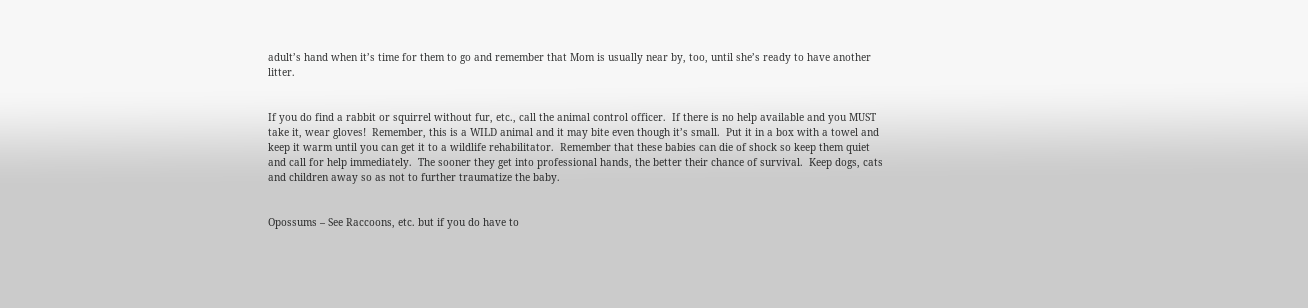adult’s hand when it’s time for them to go and remember that Mom is usually near by, too, until she’s ready to have another litter.


If you do find a rabbit or squirrel without fur, etc., call the animal control officer.  If there is no help available and you MUST take it, wear gloves!  Remember, this is a WILD animal and it may bite even though it’s small.  Put it in a box with a towel and keep it warm until you can get it to a wildlife rehabilitator.  Remember that these babies can die of shock so keep them quiet and call for help immediately.  The sooner they get into professional hands, the better their chance of survival.  Keep dogs, cats and children away so as not to further traumatize the baby.


Opossums – See Raccoons, etc. but if you do have to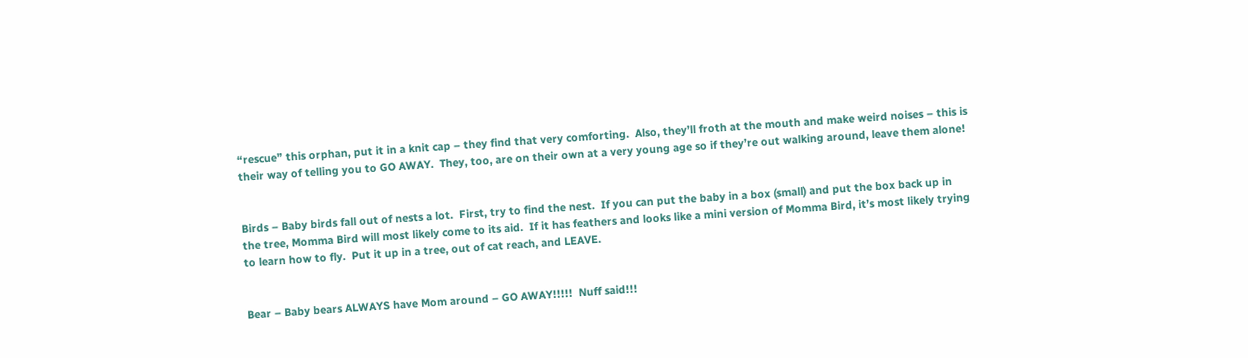“rescue” this orphan, put it in a knit cap – they find that very comforting.  Also, they’ll froth at the mouth and make weird noises – this is their way of telling you to GO AWAY.  They, too, are on their own at a very young age so if they’re out walking around, leave them alone!


Birds – Baby birds fall out of nests a lot.  First, try to find the nest.  If you can put the baby in a box (small) and put the box back up in the tree, Momma Bird will most likely come to its aid.  If it has feathers and looks like a mini version of Momma Bird, it’s most likely trying to learn how to fly.  Put it up in a tree, out of cat reach, and LEAVE.


Bear – Baby bears ALWAYS have Mom around – GO AWAY!!!!!  Nuff said!!!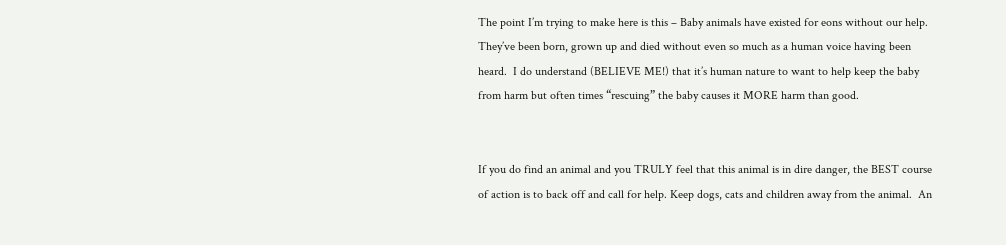The point I’m trying to make here is this – Baby animals have existed for eons without our help.  They’ve been born, grown up and died without even so much as a human voice having been heard.  I do understand (BELIEVE ME!) that it’s human nature to want to help keep the baby from harm but often times “rescuing” the baby causes it MORE harm than good.


If you do find an animal and you TRULY feel that this animal is in dire danger, the BEST course of action is to back off and call for help. Keep dogs, cats and children away from the animal.  An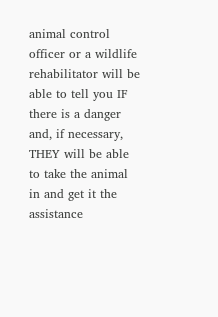animal control officer or a wildlife rehabilitator will be able to tell you IF there is a danger and, if necessary, THEY will be able to take the animal in and get it the assistance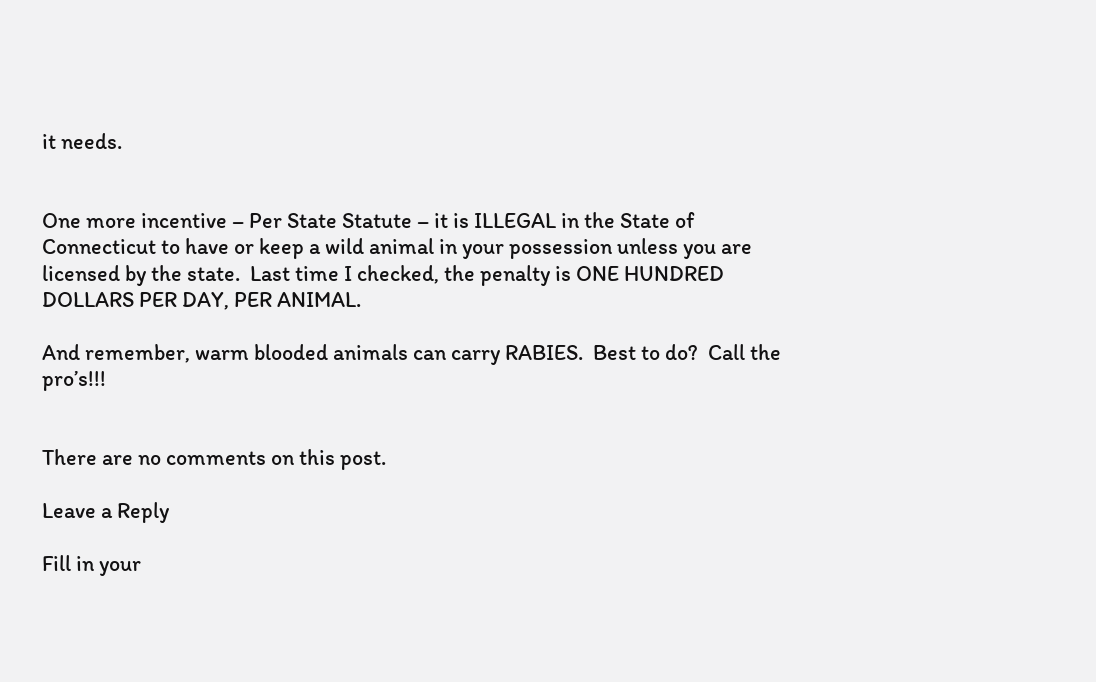it needs.


One more incentive – Per State Statute – it is ILLEGAL in the State of Connecticut to have or keep a wild animal in your possession unless you are licensed by the state.  Last time I checked, the penalty is ONE HUNDRED DOLLARS PER DAY, PER ANIMAL.

And remember, warm blooded animals can carry RABIES.  Best to do?  Call the pro’s!!!


There are no comments on this post.

Leave a Reply

Fill in your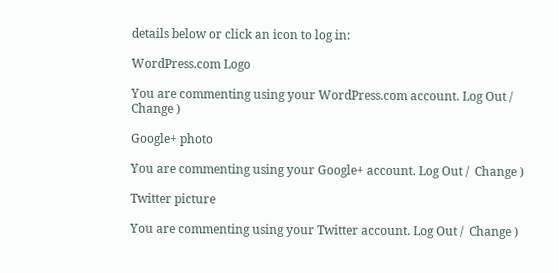details below or click an icon to log in:

WordPress.com Logo

You are commenting using your WordPress.com account. Log Out /  Change )

Google+ photo

You are commenting using your Google+ account. Log Out /  Change )

Twitter picture

You are commenting using your Twitter account. Log Out /  Change )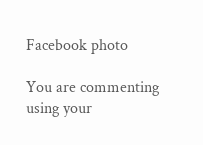Facebook photo

You are commenting using your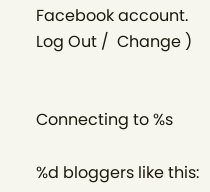Facebook account. Log Out /  Change )


Connecting to %s

%d bloggers like this: